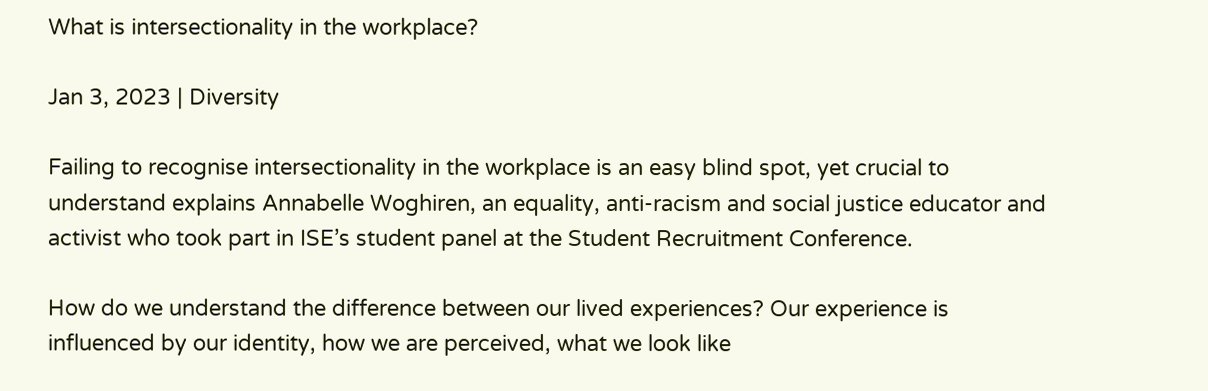What is intersectionality in the workplace?

Jan 3, 2023 | Diversity

Failing to recognise intersectionality in the workplace is an easy blind spot, yet crucial to understand explains Annabelle Woghiren, an equality, anti-racism and social justice educator and activist who took part in ISE’s student panel at the Student Recruitment Conference.

How do we understand the difference between our lived experiences? Our experience is influenced by our identity, how we are perceived, what we look like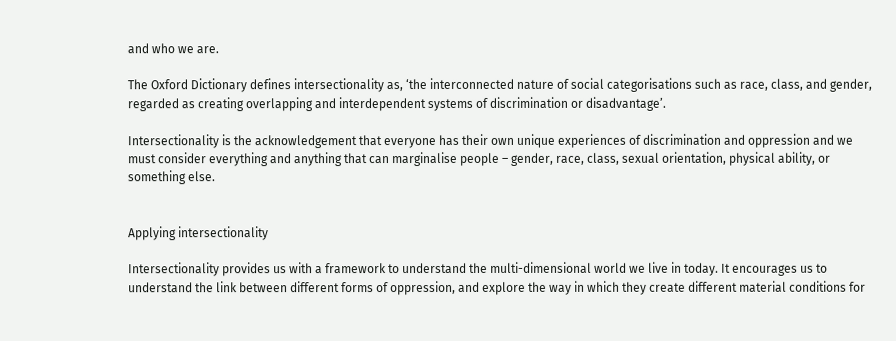and who we are.

The Oxford Dictionary defines intersectionality as, ‘the interconnected nature of social categorisations such as race, class, and gender, regarded as creating overlapping and interdependent systems of discrimination or disadvantage’.

Intersectionality is the acknowledgement that everyone has their own unique experiences of discrimination and oppression and we must consider everything and anything that can marginalise people – gender, race, class, sexual orientation, physical ability, or something else.


Applying intersectionality

Intersectionality provides us with a framework to understand the multi-dimensional world we live in today. It encourages us to understand the link between different forms of oppression, and explore the way in which they create different material conditions for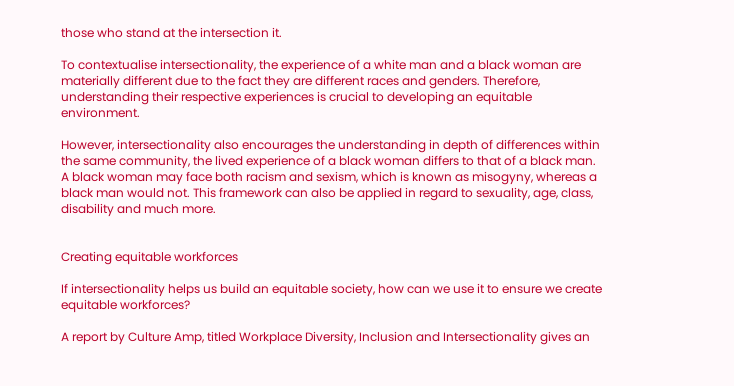those who stand at the intersection it.

To contextualise intersectionality, the experience of a white man and a black woman are materially different due to the fact they are different races and genders. Therefore, understanding their respective experiences is crucial to developing an equitable environment.

However, intersectionality also encourages the understanding in depth of differences within the same community, the lived experience of a black woman differs to that of a black man. A black woman may face both racism and sexism, which is known as misogyny, whereas a black man would not. This framework can also be applied in regard to sexuality, age, class, disability and much more.


Creating equitable workforces

If intersectionality helps us build an equitable society, how can we use it to ensure we create equitable workforces?

A report by Culture Amp, titled Workplace Diversity, Inclusion and Intersectionality gives an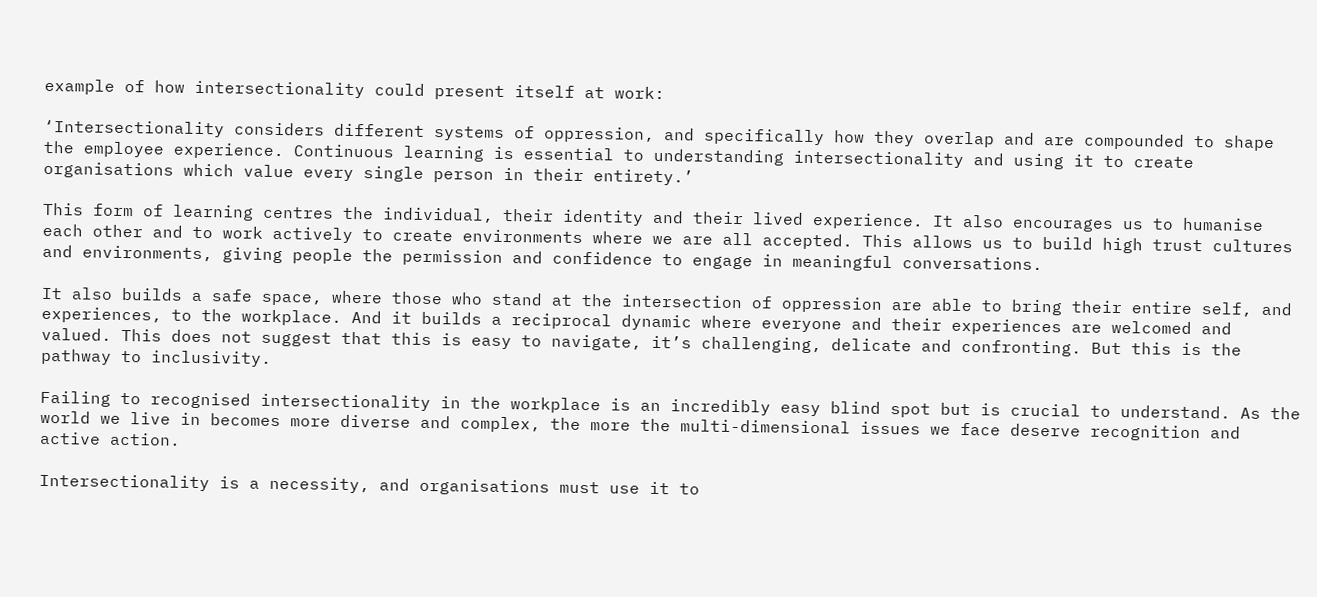example of how intersectionality could present itself at work:

‘Intersectionality considers different systems of oppression, and specifically how they overlap and are compounded to shape the employee experience. Continuous learning is essential to understanding intersectionality and using it to create organisations which value every single person in their entirety.’

This form of learning centres the individual, their identity and their lived experience. It also encourages us to humanise each other and to work actively to create environments where we are all accepted. This allows us to build high trust cultures and environments, giving people the permission and confidence to engage in meaningful conversations.

It also builds a safe space, where those who stand at the intersection of oppression are able to bring their entire self, and experiences, to the workplace. And it builds a reciprocal dynamic where everyone and their experiences are welcomed and valued. This does not suggest that this is easy to navigate, it’s challenging, delicate and confronting. But this is the pathway to inclusivity.

Failing to recognised intersectionality in the workplace is an incredibly easy blind spot but is crucial to understand. As the world we live in becomes more diverse and complex, the more the multi-dimensional issues we face deserve recognition and active action.

Intersectionality is a necessity, and organisations must use it to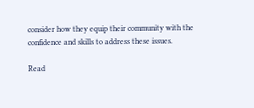consider how they equip their community with the confidence and skills to address these issues.

Read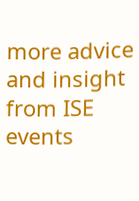more advice and insight from ISE events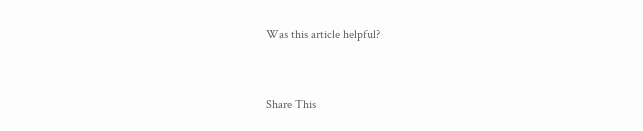Was this article helpful?


Share This